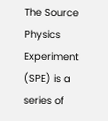The Source Physics Experiment (SPE) is a series of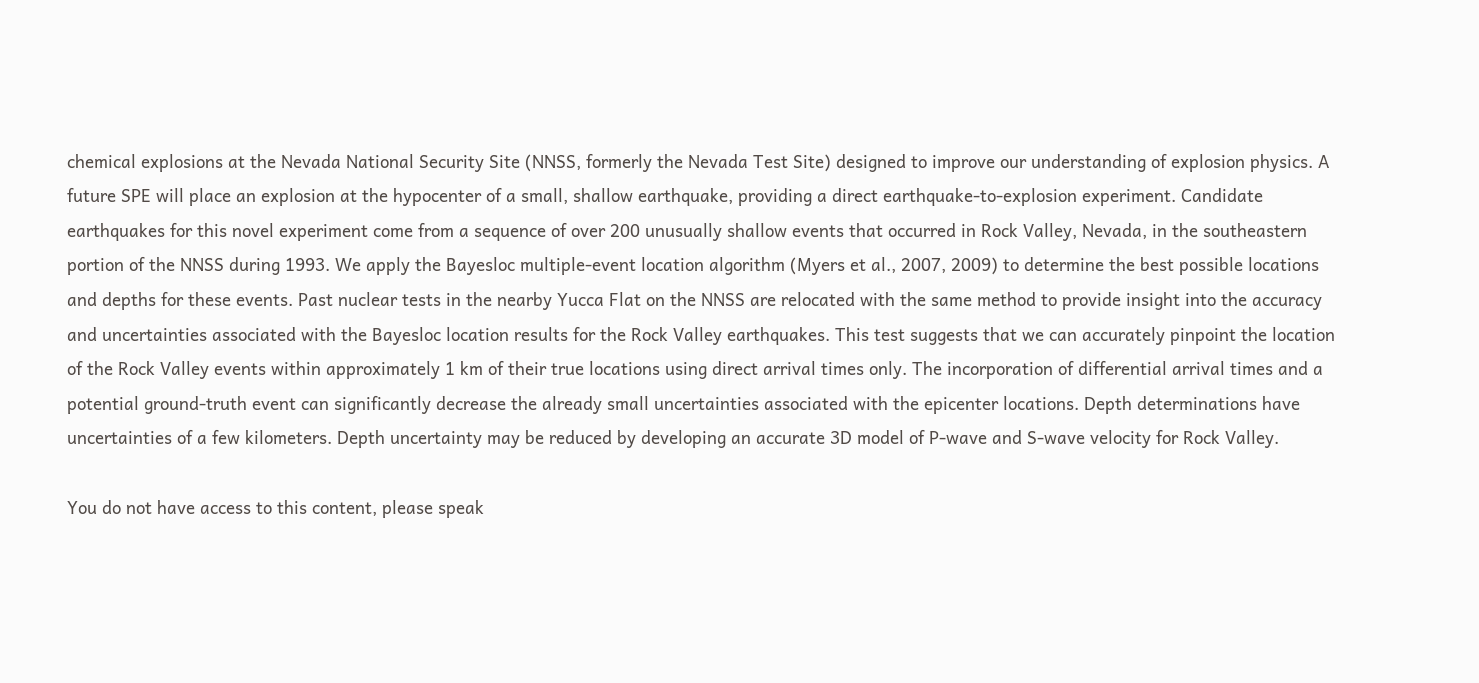chemical explosions at the Nevada National Security Site (NNSS, formerly the Nevada Test Site) designed to improve our understanding of explosion physics. A future SPE will place an explosion at the hypocenter of a small, shallow earthquake, providing a direct earthquake‐to‐explosion experiment. Candidate earthquakes for this novel experiment come from a sequence of over 200 unusually shallow events that occurred in Rock Valley, Nevada, in the southeastern portion of the NNSS during 1993. We apply the Bayesloc multiple‐event location algorithm (Myers et al., 2007, 2009) to determine the best possible locations and depths for these events. Past nuclear tests in the nearby Yucca Flat on the NNSS are relocated with the same method to provide insight into the accuracy and uncertainties associated with the Bayesloc location results for the Rock Valley earthquakes. This test suggests that we can accurately pinpoint the location of the Rock Valley events within approximately 1 km of their true locations using direct arrival times only. The incorporation of differential arrival times and a potential ground‐truth event can significantly decrease the already small uncertainties associated with the epicenter locations. Depth determinations have uncertainties of a few kilometers. Depth uncertainty may be reduced by developing an accurate 3D model of P‐wave and S‐wave velocity for Rock Valley.

You do not have access to this content, please speak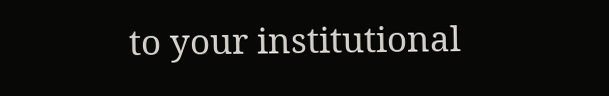to your institutional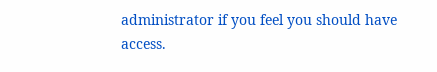administrator if you feel you should have access.